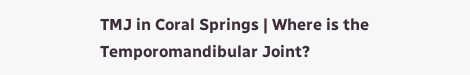TMJ in Coral Springs | Where is the Temporomandibular Joint?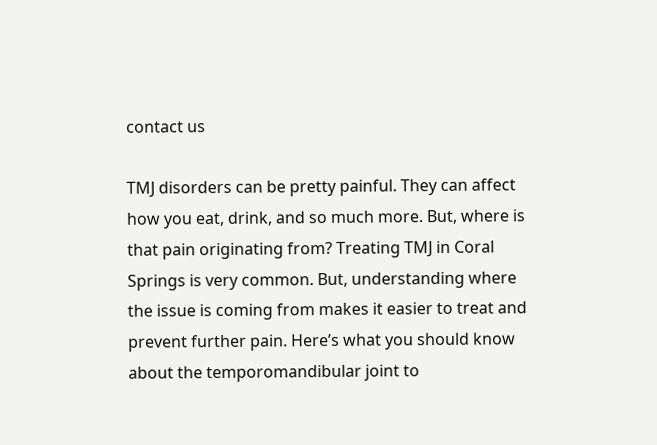contact us

TMJ disorders can be pretty painful. They can affect how you eat, drink, and so much more. But, where is that pain originating from? Treating TMJ in Coral Springs is very common. But, understanding where the issue is coming from makes it easier to treat and prevent further pain. Here’s what you should know about the temporomandibular joint to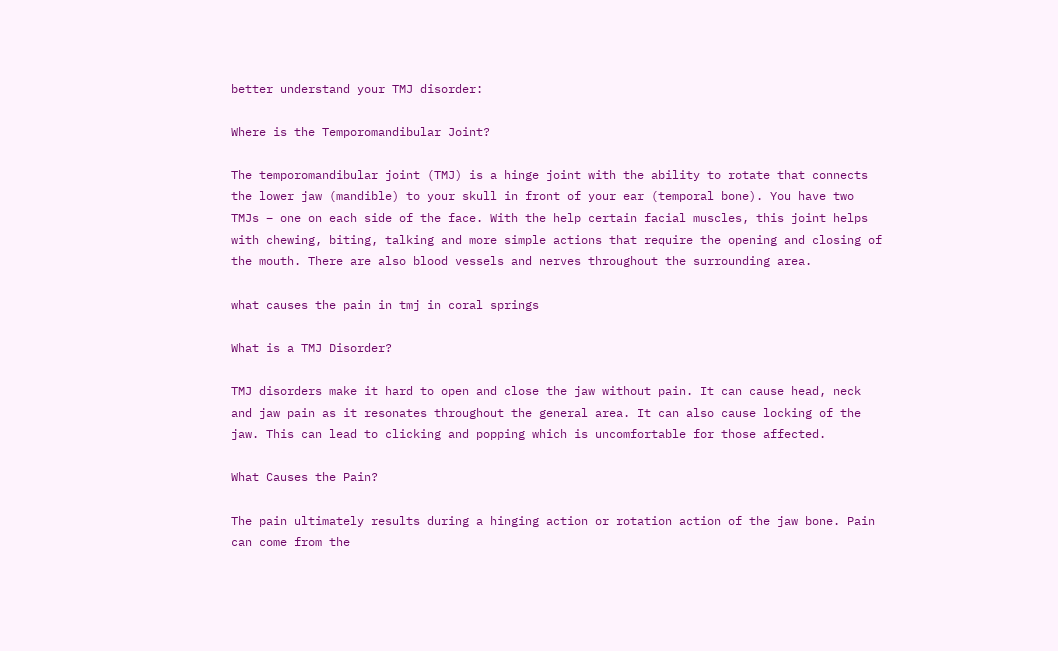better understand your TMJ disorder:

Where is the Temporomandibular Joint?

The temporomandibular joint (TMJ) is a hinge joint with the ability to rotate that connects the lower jaw (mandible) to your skull in front of your ear (temporal bone). You have two TMJs – one on each side of the face. With the help certain facial muscles, this joint helps with chewing, biting, talking and more simple actions that require the opening and closing of the mouth. There are also blood vessels and nerves throughout the surrounding area.

what causes the pain in tmj in coral springs

What is a TMJ Disorder?

TMJ disorders make it hard to open and close the jaw without pain. It can cause head, neck and jaw pain as it resonates throughout the general area. It can also cause locking of the jaw. This can lead to clicking and popping which is uncomfortable for those affected.

What Causes the Pain?

The pain ultimately results during a hinging action or rotation action of the jaw bone. Pain can come from the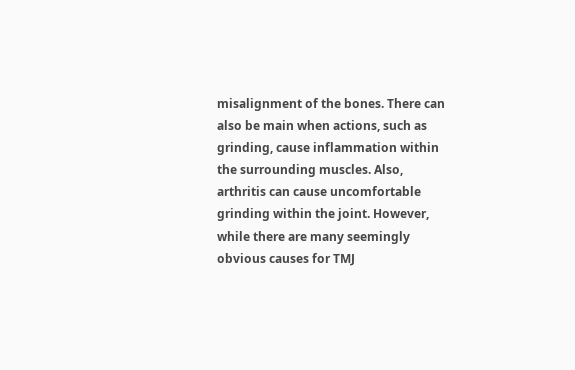misalignment of the bones. There can also be main when actions, such as grinding, cause inflammation within the surrounding muscles. Also, arthritis can cause uncomfortable grinding within the joint. However, while there are many seemingly obvious causes for TMJ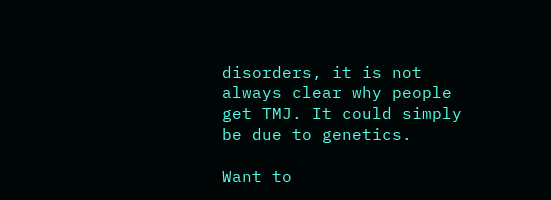disorders, it is not always clear why people get TMJ. It could simply be due to genetics.

Want to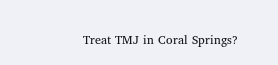Treat TMJ in Coral Springs?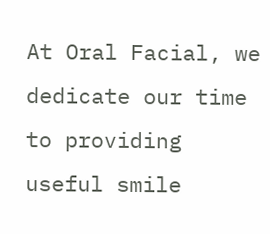At Oral Facial, we dedicate our time to providing useful smile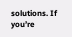solutions. If you’re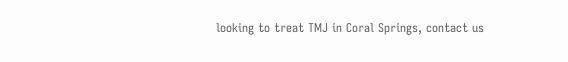looking to treat TMJ in Coral Springs, contact us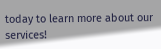today to learn more about our services!